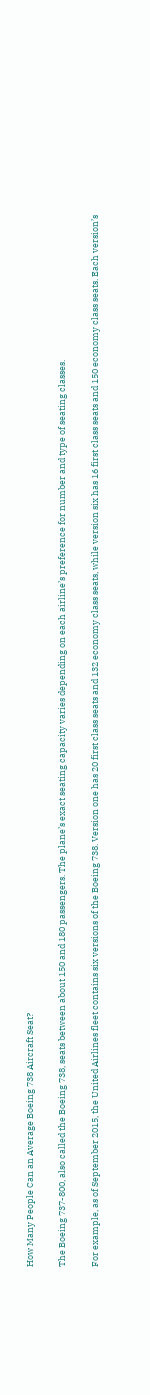How Many People Can an Average Boeing 738 Aircraft Seat?

The Boeing 737-800, also called the Boeing 738, seats between about 150 and 180 passengers. The plane’s exact seating capacity varies depending on each airline’s preference for number and type of seating classes.

For example, as of September 2015, the United Airlines fleet contains six versions of the Boeing 738. Version one has 20 first class seats and 132 economy class seats, while version six has 16 first class seats and 150 economy class seats. Each version’s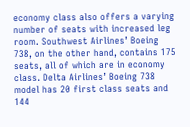economy class also offers a varying number of seats with increased leg room. Southwest Airlines’ Boeing 738, on the other hand, contains 175 seats, all of which are in economy class. Delta Airlines’ Boeing 738 model has 20 first class seats and 144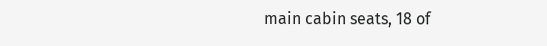main cabin seats, 18 of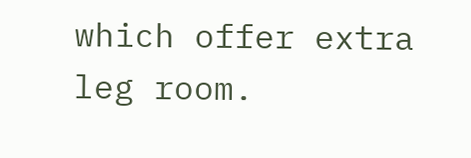which offer extra leg room.